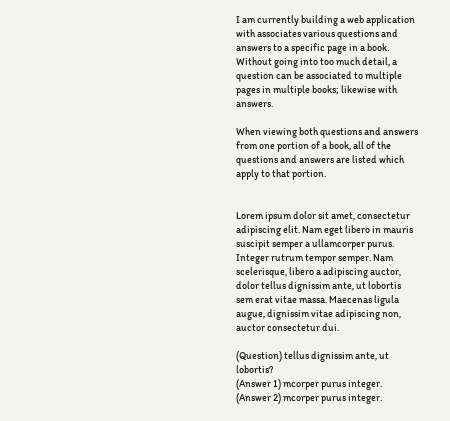I am currently building a web application with associates various questions and answers to a specific page in a book. Without going into too much detail, a question can be associated to multiple pages in multiple books; likewise with answers.

When viewing both questions and answers from one portion of a book, all of the questions and answers are listed which apply to that portion.


Lorem ipsum dolor sit amet, consectetur adipiscing elit. Nam eget libero in mauris suscipit semper a ullamcorper purus. Integer rutrum tempor semper. Nam scelerisque, libero a adipiscing auctor, dolor tellus dignissim ante, ut lobortis sem erat vitae massa. Maecenas ligula augue, dignissim vitae adipiscing non, auctor consectetur dui.

(Question) tellus dignissim ante, ut lobortis?
(Answer 1) mcorper purus integer.
(Answer 2) mcorper purus integer.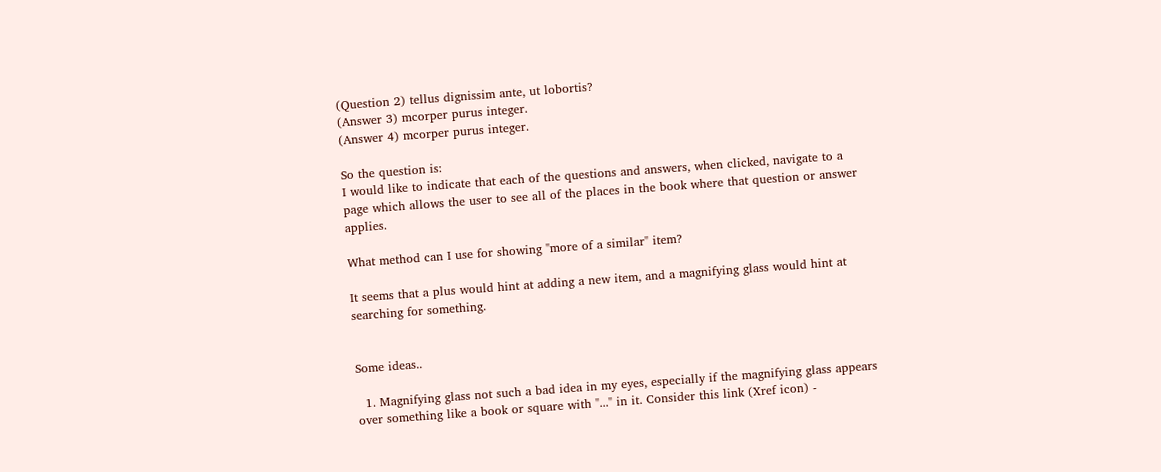(Question 2) tellus dignissim ante, ut lobortis?
(Answer 3) mcorper purus integer.
(Answer 4) mcorper purus integer.

So the question is:
I would like to indicate that each of the questions and answers, when clicked, navigate to a page which allows the user to see all of the places in the book where that question or answer applies.

What method can I use for showing "more of a similar" item?

It seems that a plus would hint at adding a new item, and a magnifying glass would hint at searching for something.


Some ideas..

  1. Magnifying glass not such a bad idea in my eyes, especially if the magnifying glass appears over something like a book or square with "..." in it. Consider this link (Xref icon) -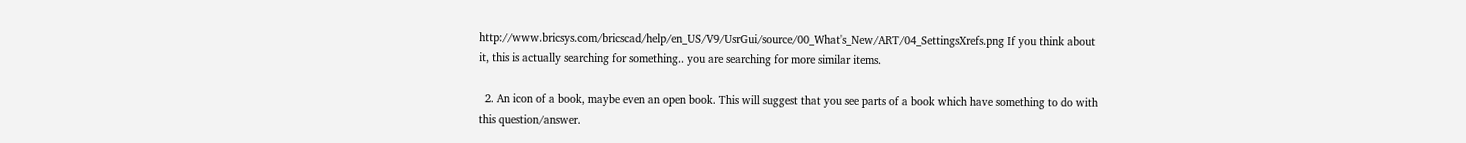http://www.bricsys.com/bricscad/help/en_US/V9/UsrGui/source/00_What's_New/ART/04_SettingsXrefs.png If you think about it, this is actually searching for something.. you are searching for more similar items.

  2. An icon of a book, maybe even an open book. This will suggest that you see parts of a book which have something to do with this question/answer.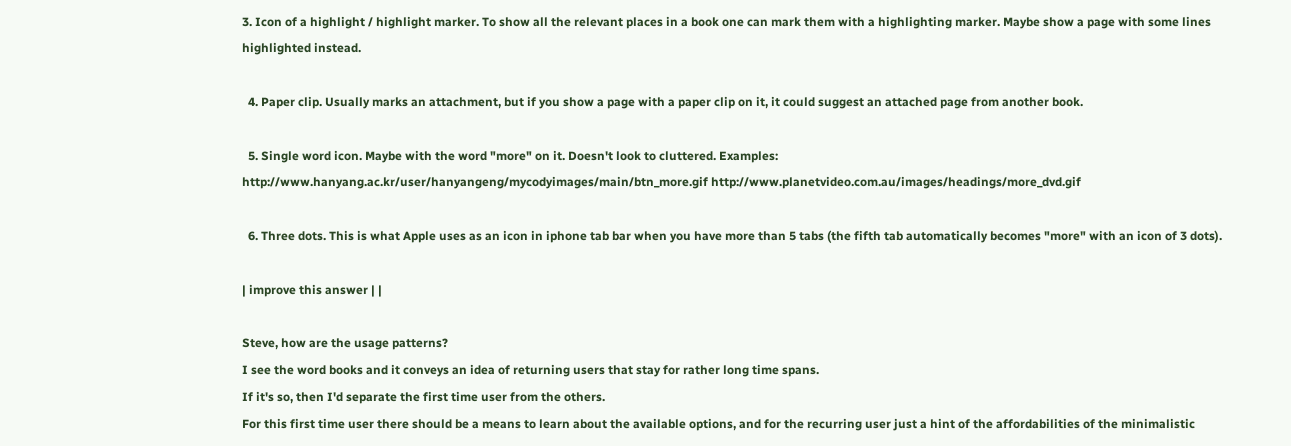3. Icon of a highlight / highlight marker. To show all the relevant places in a book one can mark them with a highlighting marker. Maybe show a page with some lines highlighted instead.

  4. Paper clip. Usually marks an attachment, but if you show a page with a paper clip on it, it could suggest an attached page from another book.

  5. Single word icon. Maybe with the word "more" on it. Doesn't look to cluttered. Examples: http://www.hanyang.ac.kr/user/hanyangeng/mycodyimages/main/btn_more.gif http://www.planetvideo.com.au/images/headings/more_dvd.gif

  6. Three dots. This is what Apple uses as an icon in iphone tab bar when you have more than 5 tabs (the fifth tab automatically becomes "more" with an icon of 3 dots).

| improve this answer | |

Steve, how are the usage patterns?
I see the word books and it conveys an idea of returning users that stay for rather long time spans.
If it's so, then I'd separate the first time user from the others.
For this first time user there should be a means to learn about the available options, and for the recurring user just a hint of the affordabilities of the minimalistic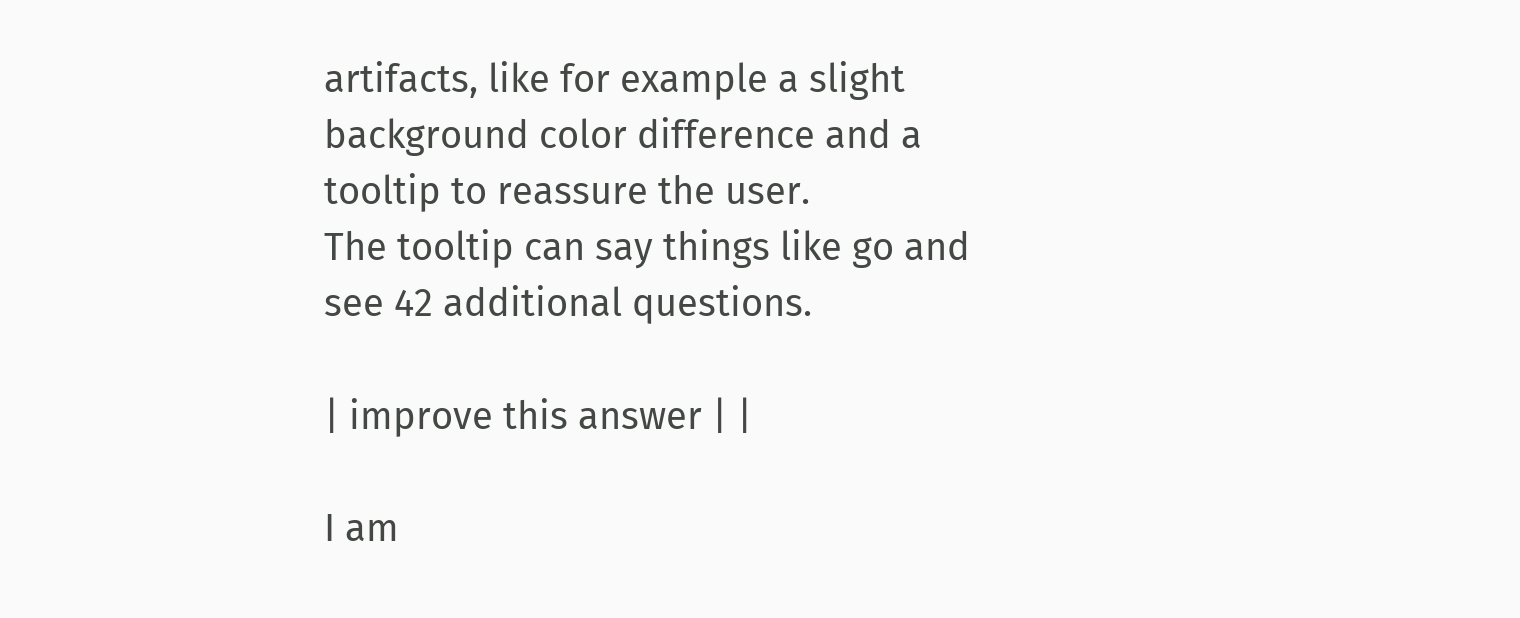artifacts, like for example a slight background color difference and a tooltip to reassure the user.
The tooltip can say things like go and see 42 additional questions.

| improve this answer | |

I am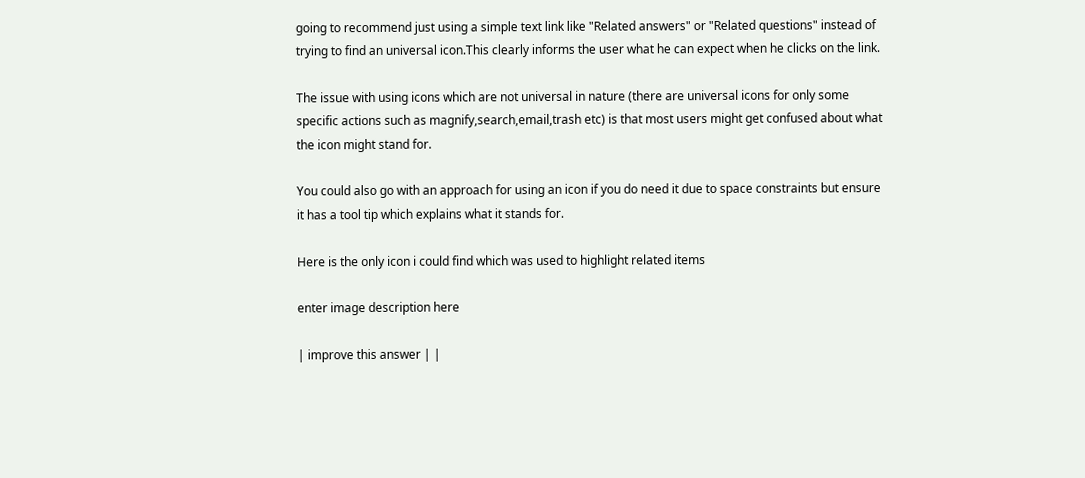going to recommend just using a simple text link like "Related answers" or "Related questions" instead of trying to find an universal icon.This clearly informs the user what he can expect when he clicks on the link.

The issue with using icons which are not universal in nature (there are universal icons for only some specific actions such as magnify,search,email,trash etc) is that most users might get confused about what the icon might stand for.

You could also go with an approach for using an icon if you do need it due to space constraints but ensure it has a tool tip which explains what it stands for.

Here is the only icon i could find which was used to highlight related items

enter image description here

| improve this answer | |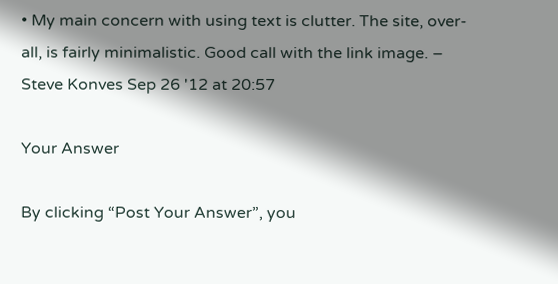• My main concern with using text is clutter. The site, over-all, is fairly minimalistic. Good call with the link image. – Steve Konves Sep 26 '12 at 20:57

Your Answer

By clicking “Post Your Answer”, you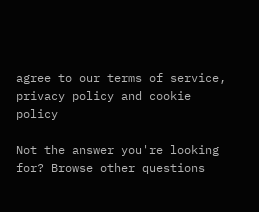agree to our terms of service, privacy policy and cookie policy

Not the answer you're looking for? Browse other questions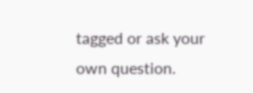tagged or ask your own question.